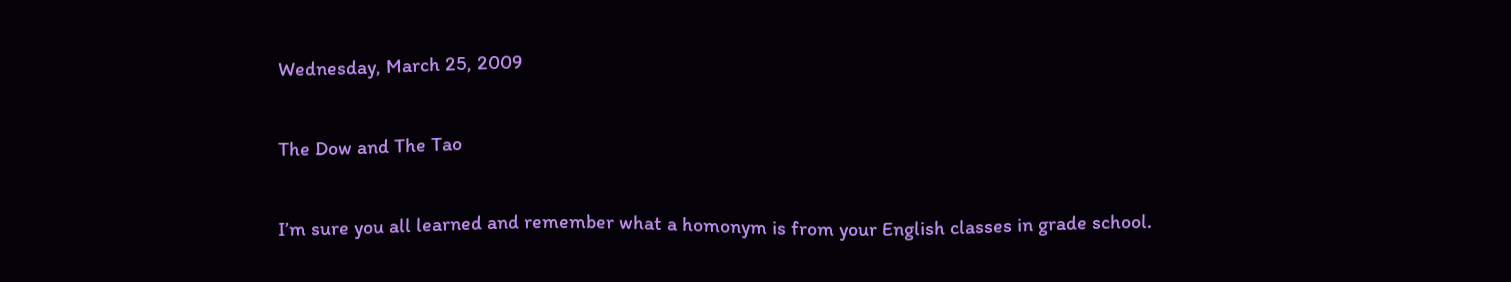Wednesday, March 25, 2009

The Dow and The Tao

I’m sure you all learned and remember what a homonym is from your English classes in grade school.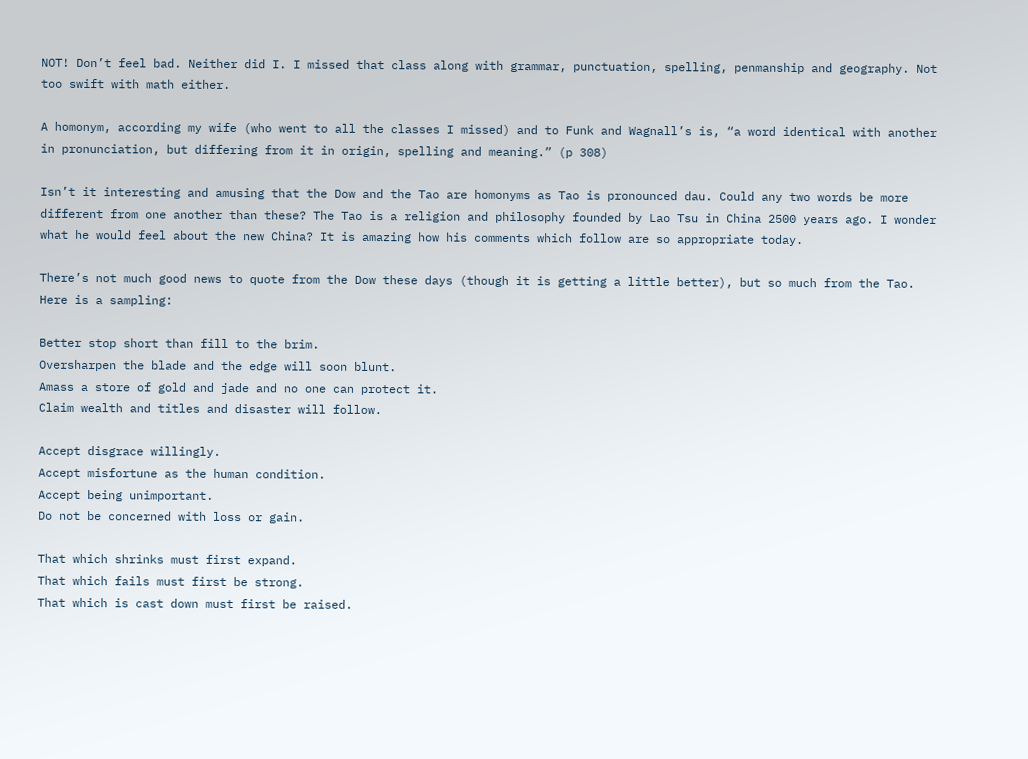NOT! Don’t feel bad. Neither did I. I missed that class along with grammar, punctuation, spelling, penmanship and geography. Not too swift with math either.

A homonym, according my wife (who went to all the classes I missed) and to Funk and Wagnall’s is, “a word identical with another in pronunciation, but differing from it in origin, spelling and meaning.” (p 308)

Isn’t it interesting and amusing that the Dow and the Tao are homonyms as Tao is pronounced dau. Could any two words be more different from one another than these? The Tao is a religion and philosophy founded by Lao Tsu in China 2500 years ago. I wonder what he would feel about the new China? It is amazing how his comments which follow are so appropriate today.

There’s not much good news to quote from the Dow these days (though it is getting a little better), but so much from the Tao. Here is a sampling:

Better stop short than fill to the brim.
Oversharpen the blade and the edge will soon blunt.
Amass a store of gold and jade and no one can protect it.
Claim wealth and titles and disaster will follow.

Accept disgrace willingly.
Accept misfortune as the human condition.
Accept being unimportant.
Do not be concerned with loss or gain.

That which shrinks must first expand.
That which fails must first be strong.
That which is cast down must first be raised.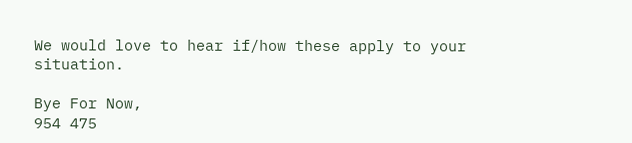We would love to hear if/how these apply to your situation.

Bye For Now,
954 475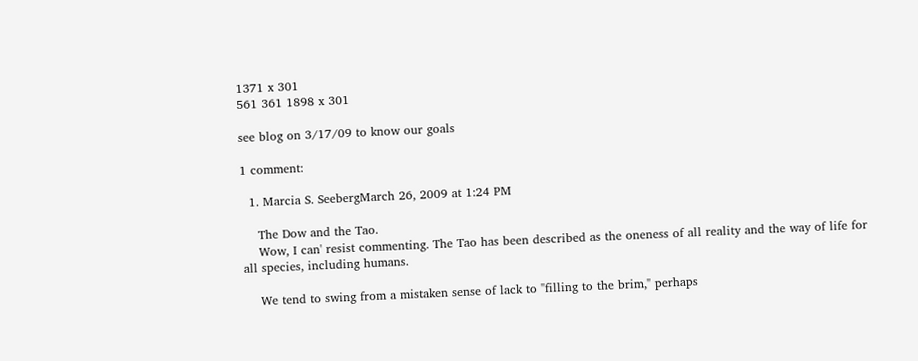1371 x 301
561 361 1898 x 301

see blog on 3/17/09 to know our goals

1 comment:

  1. Marcia S. SeebergMarch 26, 2009 at 1:24 PM

    The Dow and the Tao.
    Wow, I can' resist commenting. The Tao has been described as the oneness of all reality and the way of life for all species, including humans.

    We tend to swing from a mistaken sense of lack to "filling to the brim," perhaps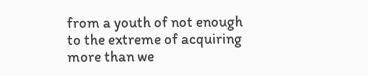from a youth of not enough to the extreme of acquiring more than we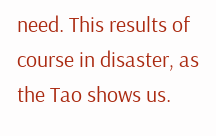need. This results of course in disaster, as the Tao shows us.